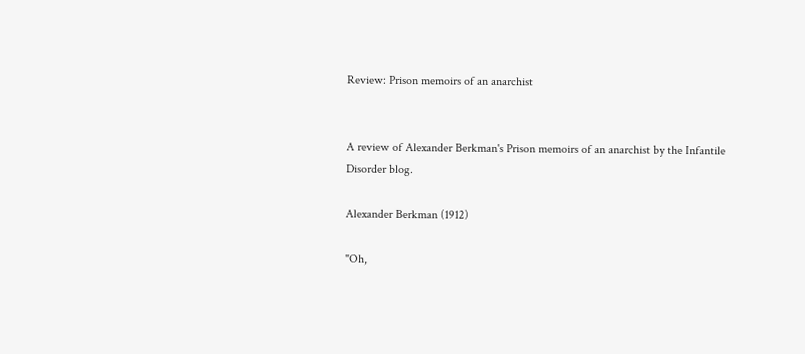Review: Prison memoirs of an anarchist


A review of Alexander Berkman's Prison memoirs of an anarchist by the Infantile Disorder blog.

Alexander Berkman (1912)

"Oh,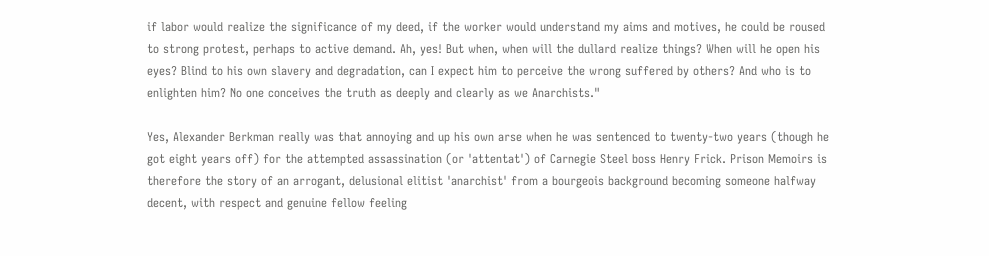if labor would realize the significance of my deed, if the worker would understand my aims and motives, he could be roused to strong protest, perhaps to active demand. Ah, yes! But when, when will the dullard realize things? When will he open his eyes? Blind to his own slavery and degradation, can I expect him to perceive the wrong suffered by others? And who is to enlighten him? No one conceives the truth as deeply and clearly as we Anarchists."

Yes, Alexander Berkman really was that annoying and up his own arse when he was sentenced to twenty-two years (though he got eight years off) for the attempted assassination (or 'attentat') of Carnegie Steel boss Henry Frick. Prison Memoirs is therefore the story of an arrogant, delusional elitist 'anarchist' from a bourgeois background becoming someone halfway decent, with respect and genuine fellow feeling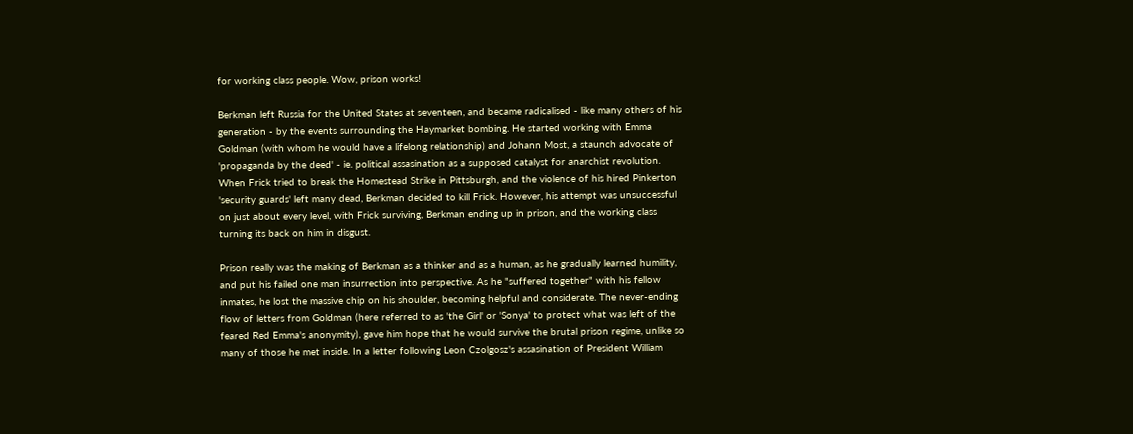for working class people. Wow, prison works!

Berkman left Russia for the United States at seventeen, and became radicalised - like many others of his generation - by the events surrounding the Haymarket bombing. He started working with Emma Goldman (with whom he would have a lifelong relationship) and Johann Most, a staunch advocate of 'propaganda by the deed' - ie. political assasination as a supposed catalyst for anarchist revolution. When Frick tried to break the Homestead Strike in Pittsburgh, and the violence of his hired Pinkerton 'security guards' left many dead, Berkman decided to kill Frick. However, his attempt was unsuccessful on just about every level, with Frick surviving, Berkman ending up in prison, and the working class turning its back on him in disgust.

Prison really was the making of Berkman as a thinker and as a human, as he gradually learned humility, and put his failed one man insurrection into perspective. As he "suffered together" with his fellow inmates, he lost the massive chip on his shoulder, becoming helpful and considerate. The never-ending flow of letters from Goldman (here referred to as 'the Girl' or 'Sonya' to protect what was left of the feared Red Emma's anonymity), gave him hope that he would survive the brutal prison regime, unlike so many of those he met inside. In a letter following Leon Czolgosz's assasination of President William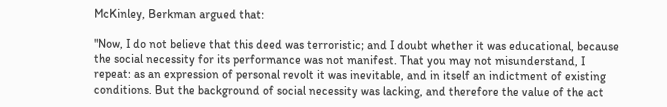McKinley, Berkman argued that:

"Now, I do not believe that this deed was terroristic; and I doubt whether it was educational, because the social necessity for its performance was not manifest. That you may not misunderstand, I repeat: as an expression of personal revolt it was inevitable, and in itself an indictment of existing conditions. But the background of social necessity was lacking, and therefore the value of the act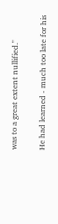was to a great extent nullified."

He had learned - much too late for his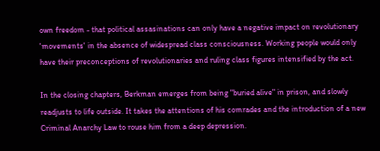own freedom - that political assasinations can only have a negative impact on revolutionary 'movements' in the absence of widespread class consciousness. Working people would only have their preconceptions of revolutionaries and ruling class figures intensified by the act.

In the closing chapters, Berkman emerges from being "buried alive" in prison, and slowly readjusts to life outside. It takes the attentions of his comrades and the introduction of a new Criminal Anarchy Law to rouse him from a deep depression.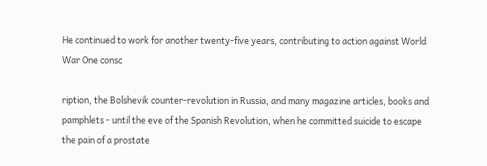He continued to work for another twenty-five years, contributing to action against World War One consc

ription, the Bolshevik counter-revolution in Russia, and many magazine articles, books and pamphlets - until the eve of the Spanish Revolution, when he committed suicide to escape the pain of a prostate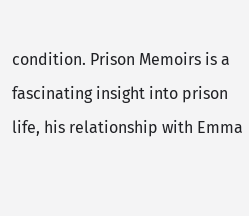condition. Prison Memoirs is a fascinating insight into prison life, his relationship with Emma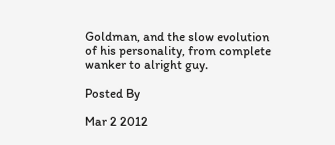Goldman, and the slow evolution of his personality, from complete wanker to alright guy.

Posted By

Mar 2 2012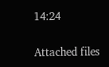14:24


Attached files